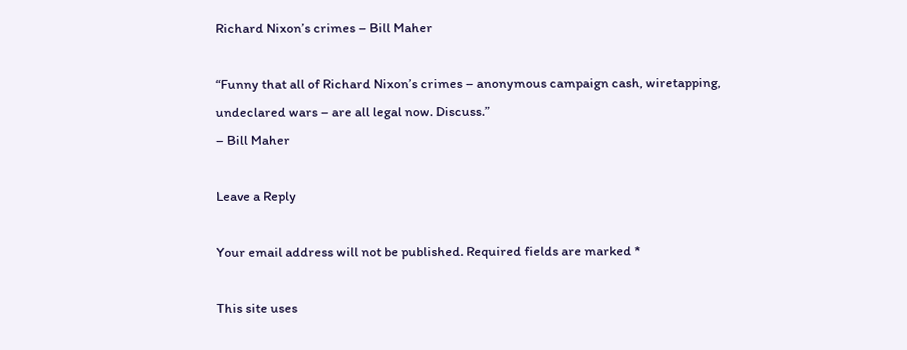Richard Nixon’s crimes – Bill Maher

“Funny that all of Richard Nixon’s crimes – anonymous campaign cash, wiretapping, undeclared wars – are all legal now. Discuss.”
– Bill Maher

Leave a Reply

Your email address will not be published. Required fields are marked *

This site uses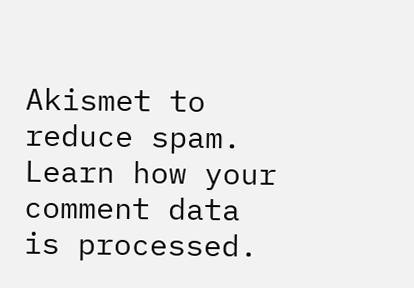Akismet to reduce spam. Learn how your comment data is processed.